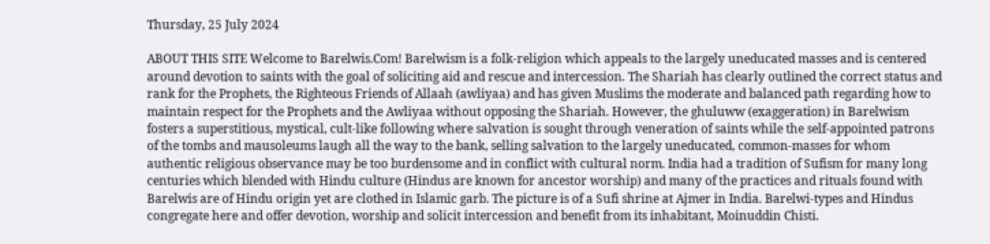Thursday, 25 July 2024

ABOUT THIS SITE Welcome to Barelwis.Com! Barelwism is a folk-religion which appeals to the largely uneducated masses and is centered around devotion to saints with the goal of soliciting aid and rescue and intercession. The Shariah has clearly outlined the correct status and rank for the Prophets, the Righteous Friends of Allaah (awliyaa) and has given Muslims the moderate and balanced path regarding how to maintain respect for the Prophets and the Awliyaa without opposing the Shariah. However, the ghuluww (exaggeration) in Barelwism fosters a superstitious, mystical, cult-like following where salvation is sought through veneration of saints while the self-appointed patrons of the tombs and mausoleums laugh all the way to the bank, selling salvation to the largely uneducated, common-masses for whom authentic religious observance may be too burdensome and in conflict with cultural norm. India had a tradition of Sufism for many long centuries which blended with Hindu culture (Hindus are known for ancestor worship) and many of the practices and rituals found with Barelwis are of Hindu origin yet are clothed in Islamic garb. The picture is of a Sufi shrine at Ajmer in India. Barelwi-types and Hindus congregate here and offer devotion, worship and solicit intercession and benefit from its inhabitant, Moinuddin Chisti.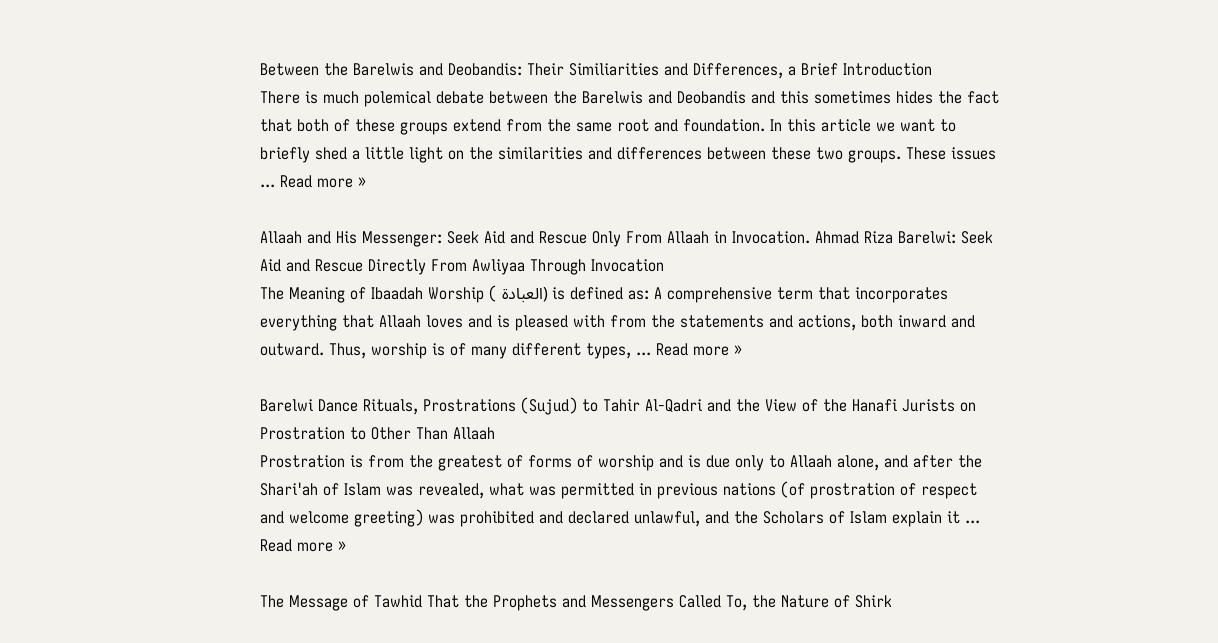Between the Barelwis and Deobandis: Their Similiarities and Differences, a Brief Introduction
There is much polemical debate between the Barelwis and Deobandis and this sometimes hides the fact that both of these groups extend from the same root and foundation. In this article we want to briefly shed a little light on the similarities and differences between these two groups. These issues ... Read more »

Allaah and His Messenger: Seek Aid and Rescue Only From Allaah in Invocation. Ahmad Riza Barelwi: Seek Aid and Rescue Directly From Awliyaa Through Invocation
The Meaning of Ibaadah Worship ( العبادة) is defined as: A comprehensive term that incorporates everything that Allaah loves and is pleased with from the statements and actions, both inward and outward. Thus, worship is of many different types, ... Read more »

Barelwi Dance Rituals, Prostrations (Sujud) to Tahir Al-Qadri and the View of the Hanafi Jurists on Prostration to Other Than Allaah
Prostration is from the greatest of forms of worship and is due only to Allaah alone, and after the Shari'ah of Islam was revealed, what was permitted in previous nations (of prostration of respect and welcome greeting) was prohibited and declared unlawful, and the Scholars of Islam explain it ... Read more »

The Message of Tawhid That the Prophets and Messengers Called To, the Nature of Shirk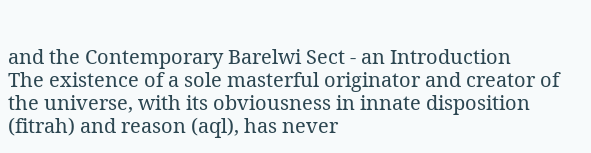and the Contemporary Barelwi Sect - an Introduction
The existence of a sole masterful originator and creator of the universe, with its obviousness in innate disposition (fitrah) and reason (aql), has never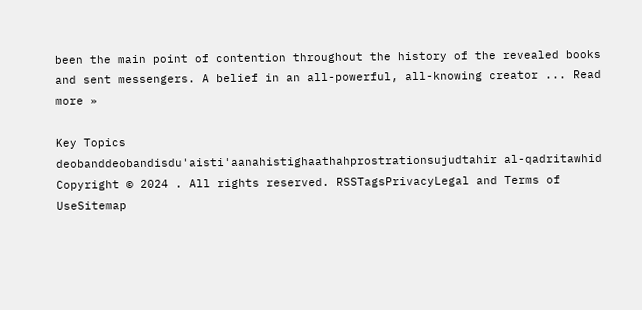been the main point of contention throughout the history of the revealed books and sent messengers. A belief in an all-powerful, all-knowing creator ... Read more »

Key Topics
deobanddeobandisdu'aisti'aanahistighaathahprostrationsujudtahir al-qadritawhid
Copyright © 2024 . All rights reserved. RSSTagsPrivacyLegal and Terms of UseSitemap